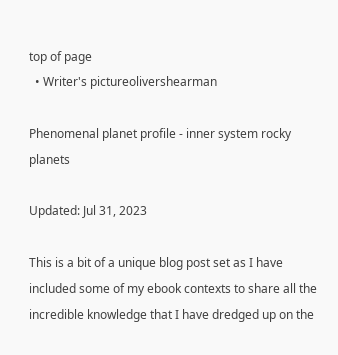top of page
  • Writer's pictureolivershearman

Phenomenal planet profile - inner system rocky planets

Updated: Jul 31, 2023

This is a bit of a unique blog post set as I have included some of my ebook contexts to share all the incredible knowledge that I have dredged up on the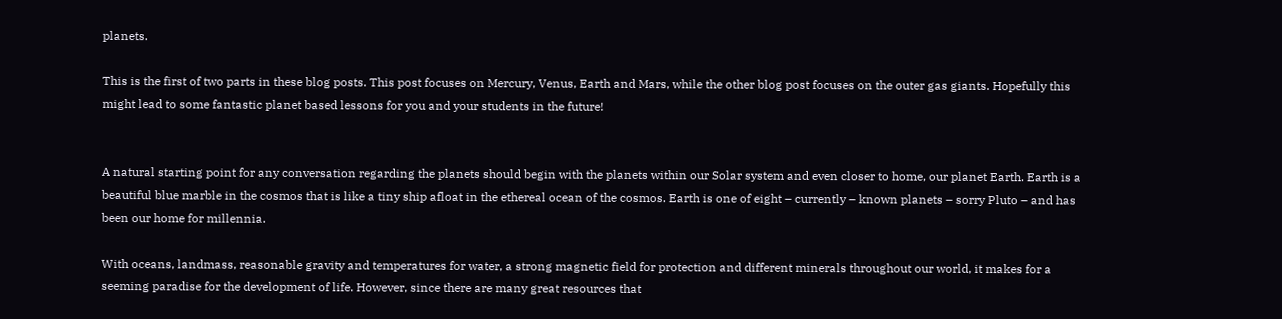planets.

This is the first of two parts in these blog posts. This post focuses on Mercury, Venus, Earth and Mars, while the other blog post focuses on the outer gas giants. Hopefully this might lead to some fantastic planet based lessons for you and your students in the future!


A natural starting point for any conversation regarding the planets should begin with the planets within our Solar system and even closer to home, our planet Earth. Earth is a beautiful blue marble in the cosmos that is like a tiny ship afloat in the ethereal ocean of the cosmos. Earth is one of eight – currently – known planets – sorry Pluto – and has been our home for millennia.

With oceans, landmass, reasonable gravity and temperatures for water, a strong magnetic field for protection and different minerals throughout our world, it makes for a seeming paradise for the development of life. However, since there are many great resources that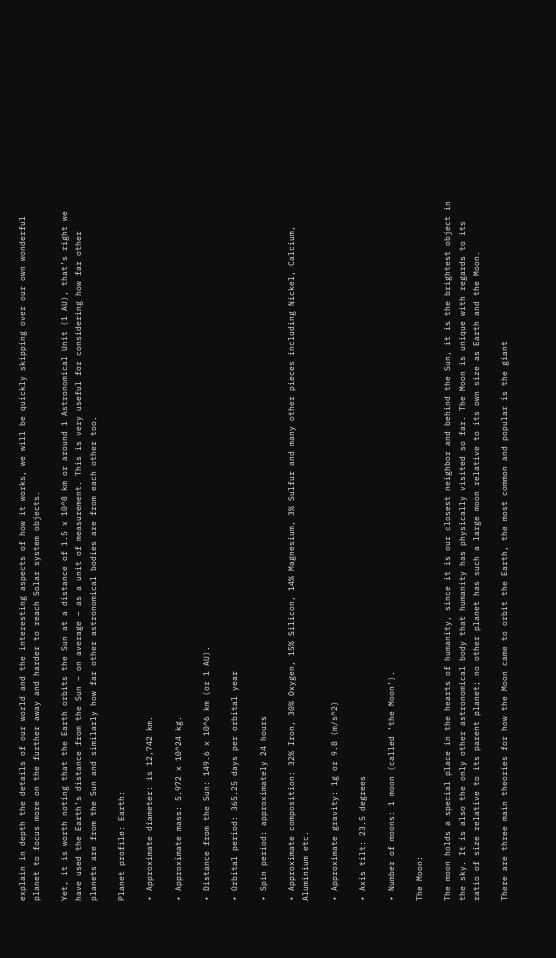explain in depth the details of our world and the interesting aspects of how it works, we will be quickly skipping over our own wonderful planet to focus more on the further away and harder to reach Solar system objects.

Yet, it is worth noting that the Earth orbits the Sun at a distance of 1.5 x 10^8 km or around 1 Astronomical Unit (1 AU), that’s right we have used the Earth’s distance from the Sun – on average – as a unit of measurement. This is very useful for considering how far other planets are from the Sun and similarly how far other astronomical bodies are from each other too.

Planet profile: Earth:

• Approximate diameter: is 12,742 km.

• Approximate mass: 5.972 x 10^24 kg.

• Distance from the Sun: 149.6 x 10^6 km (or 1 AU).

• Orbital period: 365.25 days per orbital year

• Spin period: approximately 24 hours

• Approximate composition: 32% Iron, 30% Oxygen, 15% Silicon, 14% Magnesium, 3% Sulfur and many other pieces including Nickel, Calcium, Aluminium etc.

• Approximate gravity: 1g or 9.8 (m/s^2)

• Axis tilt: 23.5 degrees

• Number of moons: 1 moon (called ‘the Moon’).

The Moon:

The moon holds a special place in the hearts of humanity, since it is our closest neighbor and behind the Sun, it is the brightest object in the sky. It is also the only other astronomical body that humanity has physically visited so far. The Moon is unique with regards to its ratio of size relative to its parent planet; no other planet has such a large moon relative to its own size as Earth and the Moon.

There are three main theories for how the Moon came to orbit the Earth, the most common and popular is the giant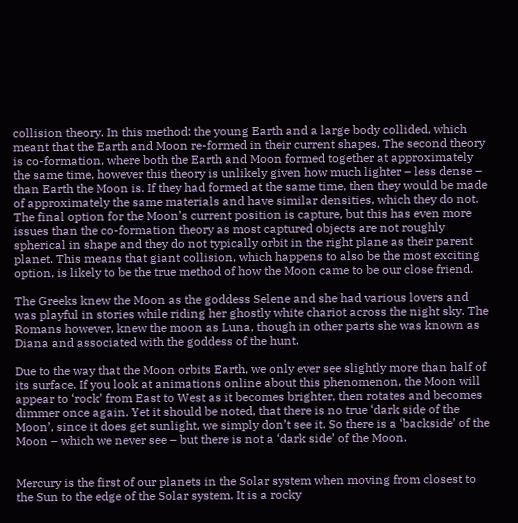collision theory. In this method: the young Earth and a large body collided, which meant that the Earth and Moon re-formed in their current shapes. The second theory is co-formation, where both the Earth and Moon formed together at approximately the same time, however this theory is unlikely given how much lighter – less dense – than Earth the Moon is. If they had formed at the same time, then they would be made of approximately the same materials and have similar densities, which they do not. The final option for the Moon’s current position is capture, but this has even more issues than the co-formation theory as most captured objects are not roughly spherical in shape and they do not typically orbit in the right plane as their parent planet. This means that giant collision, which happens to also be the most exciting option, is likely to be the true method of how the Moon came to be our close friend.

The Greeks knew the Moon as the goddess Selene and she had various lovers and was playful in stories while riding her ghostly white chariot across the night sky. The Romans however, knew the moon as Luna, though in other parts she was known as Diana and associated with the goddess of the hunt.

Due to the way that the Moon orbits Earth, we only ever see slightly more than half of its surface. If you look at animations online about this phenomenon, the Moon will appear to ‘rock’ from East to West as it becomes brighter, then rotates and becomes dimmer once again. Yet it should be noted, that there is no true ‘dark side of the Moon’, since it does get sunlight, we simply don’t see it. So there is a ‘backside’ of the Moon – which we never see – but there is not a ‘dark side’ of the Moon.


Mercury is the first of our planets in the Solar system when moving from closest to the Sun to the edge of the Solar system. It is a rocky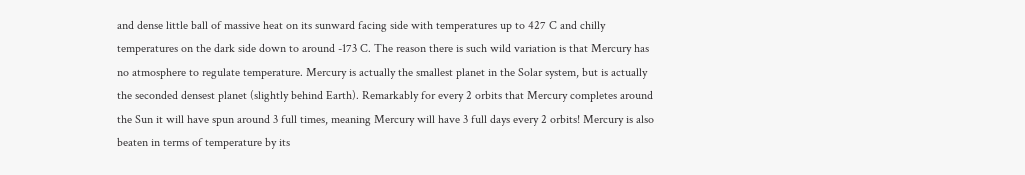and dense little ball of massive heat on its sunward facing side with temperatures up to 427 C and chilly temperatures on the dark side down to around -173 C. The reason there is such wild variation is that Mercury has no atmosphere to regulate temperature. Mercury is actually the smallest planet in the Solar system, but is actually the seconded densest planet (slightly behind Earth). Remarkably for every 2 orbits that Mercury completes around the Sun it will have spun around 3 full times, meaning Mercury will have 3 full days every 2 orbits! Mercury is also beaten in terms of temperature by its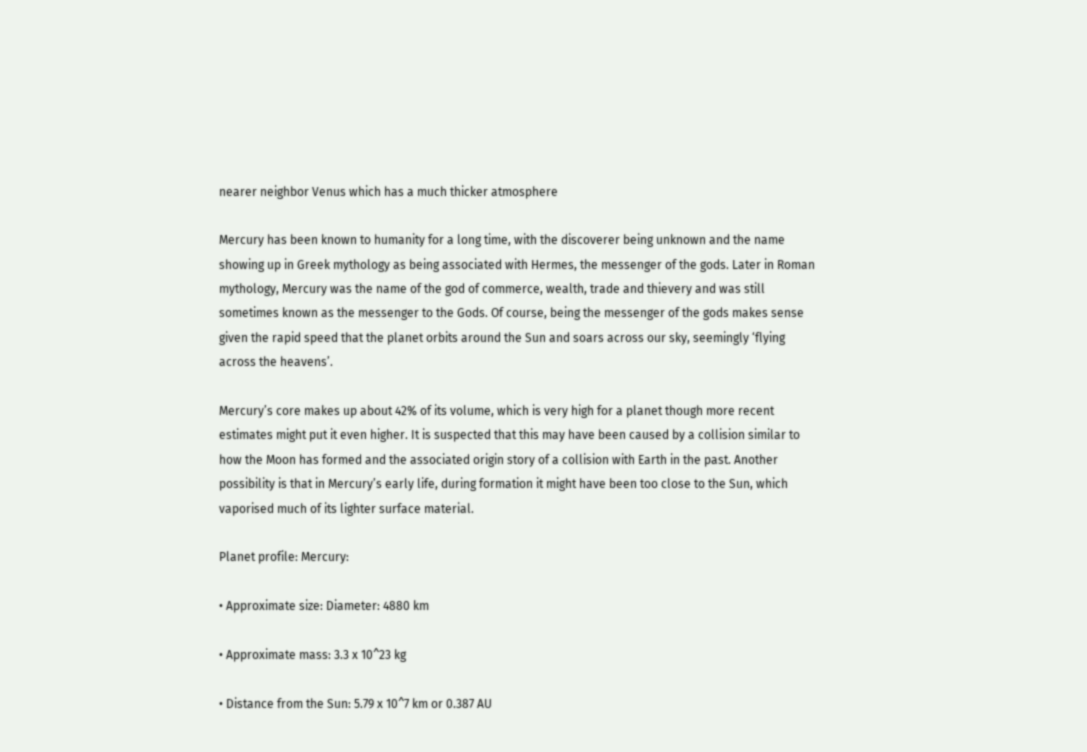nearer neighbor Venus which has a much thicker atmosphere

Mercury has been known to humanity for a long time, with the discoverer being unknown and the name showing up in Greek mythology as being associated with Hermes, the messenger of the gods. Later in Roman mythology, Mercury was the name of the god of commerce, wealth, trade and thievery and was still sometimes known as the messenger to the Gods. Of course, being the messenger of the gods makes sense given the rapid speed that the planet orbits around the Sun and soars across our sky, seemingly ‘flying across the heavens’.

Mercury’s core makes up about 42% of its volume, which is very high for a planet though more recent estimates might put it even higher. It is suspected that this may have been caused by a collision similar to how the Moon has formed and the associated origin story of a collision with Earth in the past. Another possibility is that in Mercury’s early life, during formation it might have been too close to the Sun, which vaporised much of its lighter surface material.

Planet profile: Mercury:

• Approximate size: Diameter: 4880 km

• Approximate mass: 3.3 x 10^23 kg

• Distance from the Sun: 5.79 x 10^7 km or 0.387 AU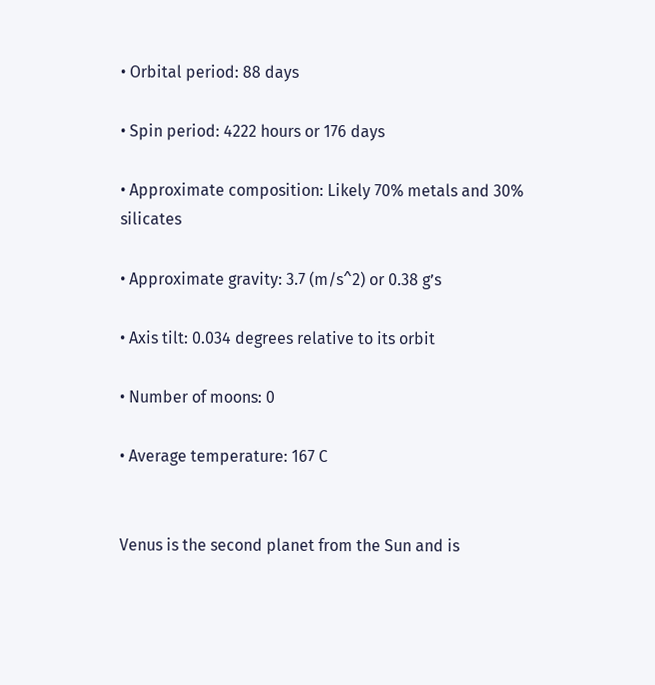• Orbital period: 88 days

• Spin period: 4222 hours or 176 days

• Approximate composition: Likely 70% metals and 30% silicates

• Approximate gravity: 3.7 (m/s^2) or 0.38 g’s

• Axis tilt: 0.034 degrees relative to its orbit

• Number of moons: 0

• Average temperature: 167 C


Venus is the second planet from the Sun and is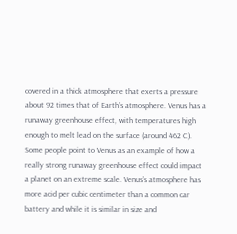covered in a thick atmosphere that exerts a pressure about 92 times that of Earth’s atmosphere. Venus has a runaway greenhouse effect, with temperatures high enough to melt lead on the surface (around 462 C). Some people point to Venus as an example of how a really strong runaway greenhouse effect could impact a planet on an extreme scale. Venus’s atmosphere has more acid per cubic centimeter than a common car battery and while it is similar in size and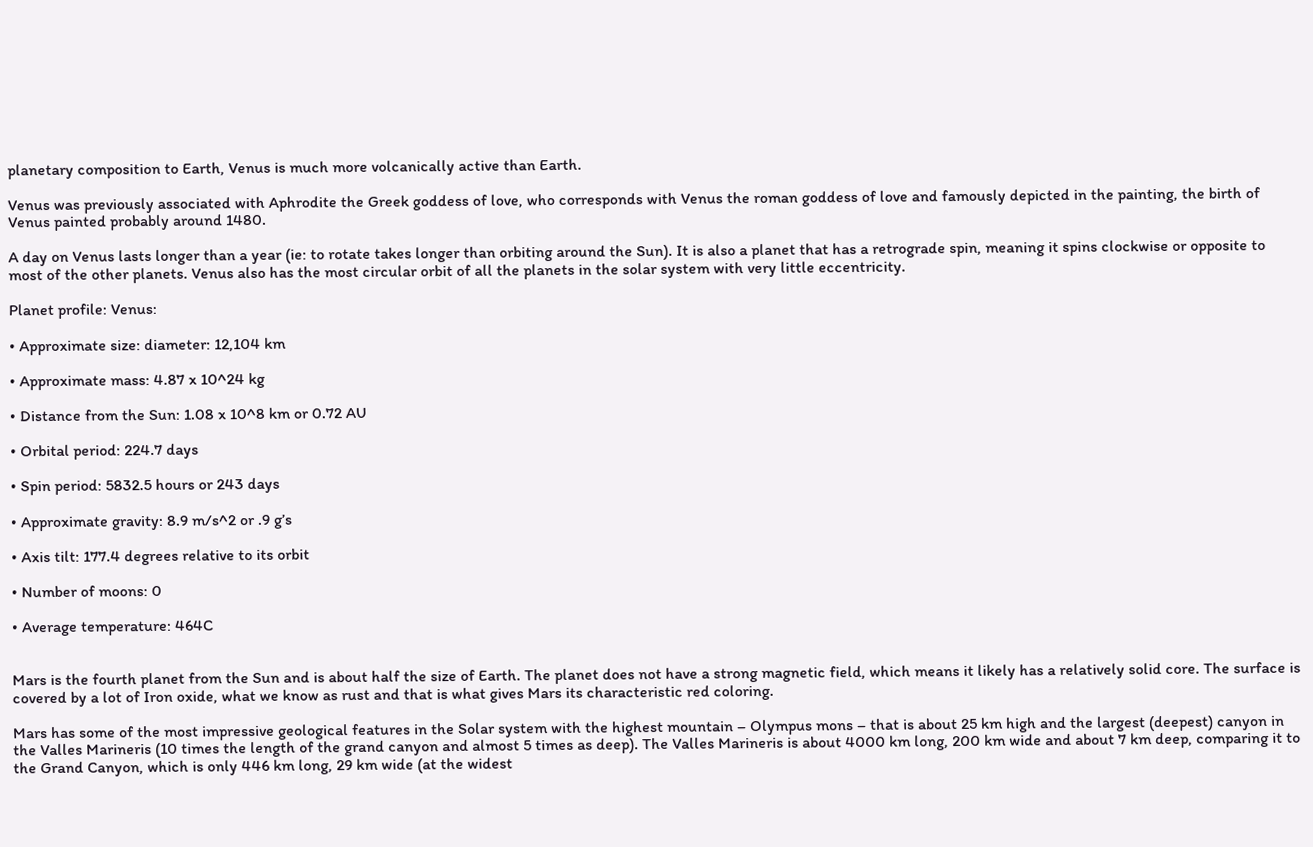planetary composition to Earth, Venus is much more volcanically active than Earth.

Venus was previously associated with Aphrodite the Greek goddess of love, who corresponds with Venus the roman goddess of love and famously depicted in the painting, the birth of Venus painted probably around 1480.

A day on Venus lasts longer than a year (ie: to rotate takes longer than orbiting around the Sun). It is also a planet that has a retrograde spin, meaning it spins clockwise or opposite to most of the other planets. Venus also has the most circular orbit of all the planets in the solar system with very little eccentricity.

Planet profile: Venus:

• Approximate size: diameter: 12,104 km

• Approximate mass: 4.87 x 10^24 kg

• Distance from the Sun: 1.08 x 10^8 km or 0.72 AU

• Orbital period: 224.7 days

• Spin period: 5832.5 hours or 243 days

• Approximate gravity: 8.9 m/s^2 or .9 g’s

• Axis tilt: 177.4 degrees relative to its orbit

• Number of moons: 0

• Average temperature: 464C


Mars is the fourth planet from the Sun and is about half the size of Earth. The planet does not have a strong magnetic field, which means it likely has a relatively solid core. The surface is covered by a lot of Iron oxide, what we know as rust and that is what gives Mars its characteristic red coloring.

Mars has some of the most impressive geological features in the Solar system with the highest mountain – Olympus mons – that is about 25 km high and the largest (deepest) canyon in the Valles Marineris (10 times the length of the grand canyon and almost 5 times as deep). The Valles Marineris is about 4000 km long, 200 km wide and about 7 km deep, comparing it to the Grand Canyon, which is only 446 km long, 29 km wide (at the widest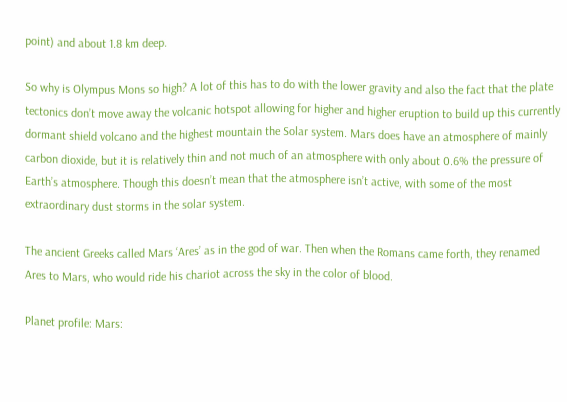point) and about 1.8 km deep.

So why is Olympus Mons so high? A lot of this has to do with the lower gravity and also the fact that the plate tectonics don’t move away the volcanic hotspot allowing for higher and higher eruption to build up this currently dormant shield volcano and the highest mountain the Solar system. Mars does have an atmosphere of mainly carbon dioxide, but it is relatively thin and not much of an atmosphere with only about 0.6% the pressure of Earth’s atmosphere. Though this doesn’t mean that the atmosphere isn’t active, with some of the most extraordinary dust storms in the solar system.

The ancient Greeks called Mars ‘Ares’ as in the god of war. Then when the Romans came forth, they renamed Ares to Mars, who would ride his chariot across the sky in the color of blood.

Planet profile: Mars: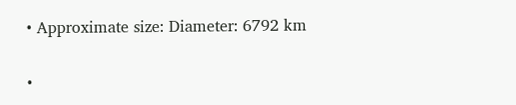• Approximate size: Diameter: 6792 km

•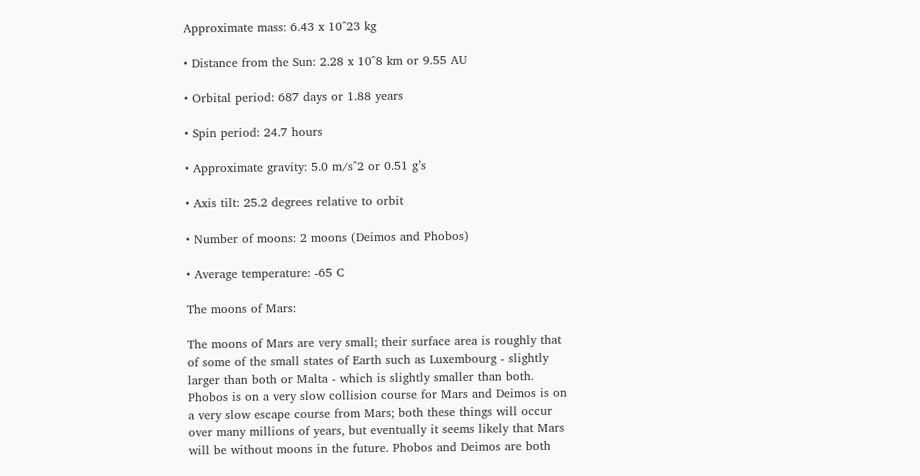Approximate mass: 6.43 x 10^23 kg

• Distance from the Sun: 2.28 x 10^8 km or 9.55 AU

• Orbital period: 687 days or 1.88 years

• Spin period: 24.7 hours

• Approximate gravity: 5.0 m/s^2 or 0.51 g’s

• Axis tilt: 25.2 degrees relative to orbit

• Number of moons: 2 moons (Deimos and Phobos)

• Average temperature: -65 C

The moons of Mars:

The moons of Mars are very small; their surface area is roughly that of some of the small states of Earth such as Luxembourg - slightly larger than both or Malta - which is slightly smaller than both. Phobos is on a very slow collision course for Mars and Deimos is on a very slow escape course from Mars; both these things will occur over many millions of years, but eventually it seems likely that Mars will be without moons in the future. Phobos and Deimos are both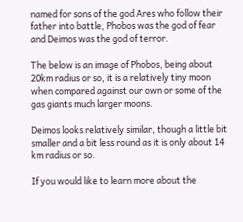named for sons of the god Ares who follow their father into battle, Phobos was the god of fear and Deimos was the god of terror.

The below is an image of Phobos, being about 20km radius or so, it is a relatively tiny moon when compared against our own or some of the gas giants much larger moons.

Deimos looks relatively similar, though a little bit smaller and a bit less round as it is only about 14 km radius or so.

If you would like to learn more about the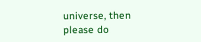universe, then please do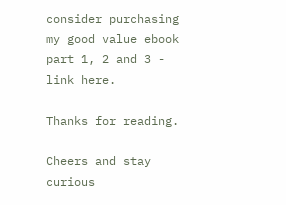consider purchasing my good value ebook part 1, 2 and 3 - link here.

Thanks for reading.

Cheers and stay curious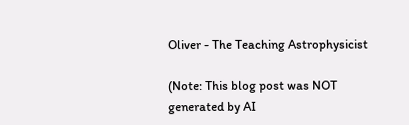Oliver - The Teaching Astrophysicist

(Note: This blog post was NOT generated by AI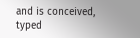and is conceived, typed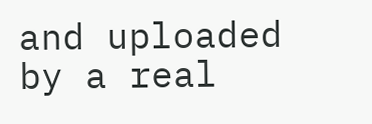and uploaded by a real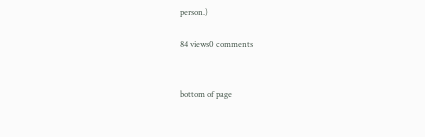person.)

84 views0 comments


bottom of page